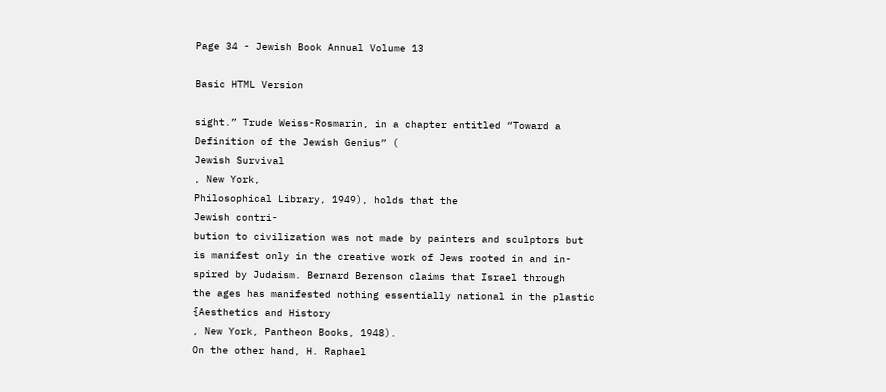Page 34 - Jewish Book Annual Volume 13

Basic HTML Version

sight.” Trude Weiss-Rosmarin, in a chapter entitled “Toward a
Definition of the Jewish Genius” (
Jewish Survival
, New York,
Philosophical Library, 1949), holds that the
Jewish contri-
bution to civilization was not made by painters and sculptors but
is manifest only in the creative work of Jews rooted in and in-
spired by Judaism. Bernard Berenson claims that Israel through
the ages has manifested nothing essentially national in the plastic
{Aesthetics and History
, New York, Pantheon Books, 1948).
On the other hand, H. Raphael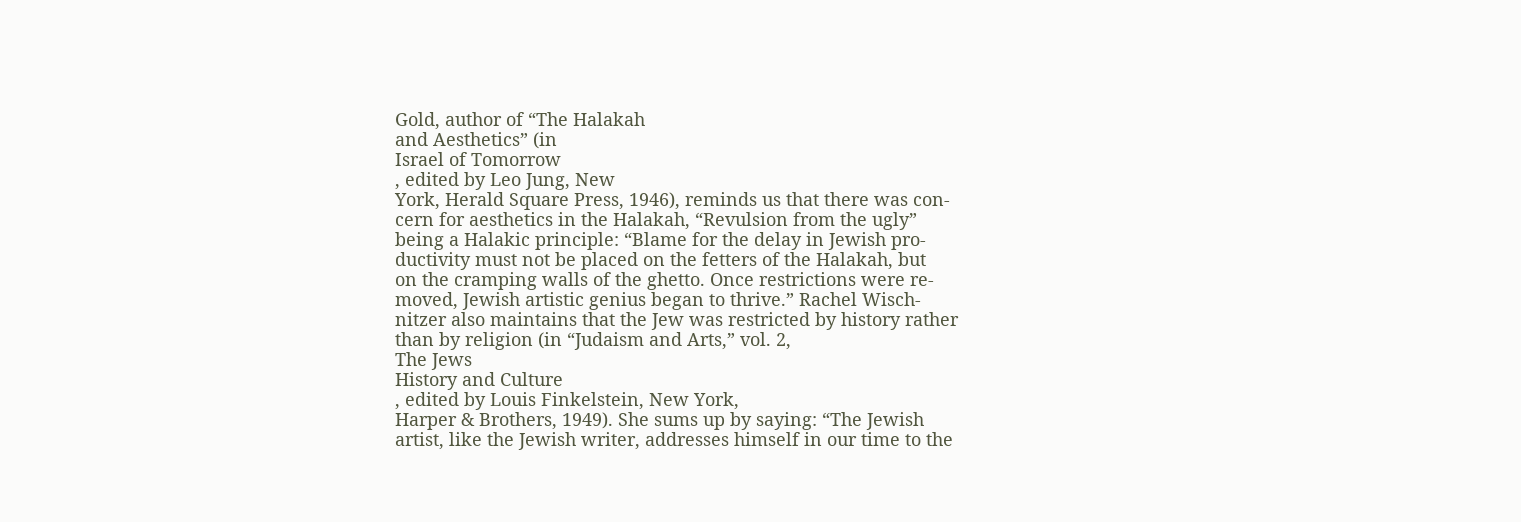Gold, author of “The Halakah
and Aesthetics” (in
Israel of Tomorrow
, edited by Leo Jung, New
York, Herald Square Press, 1946), reminds us that there was con-
cern for aesthetics in the Halakah, “Revulsion from the ugly”
being a Halakic principle: “Blame for the delay in Jewish pro-
ductivity must not be placed on the fetters of the Halakah, but
on the cramping walls of the ghetto. Once restrictions were re-
moved, Jewish artistic genius began to thrive.” Rachel Wisch-
nitzer also maintains that the Jew was restricted by history rather
than by religion (in “Judaism and Arts,” vol. 2,
The Jews
History and Culture
, edited by Louis Finkelstein, New York,
Harper & Brothers, 1949). She sums up by saying: “The Jewish
artist, like the Jewish writer, addresses himself in our time to the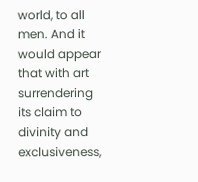world, to all men. And it would appear that with art surrendering
its claim to divinity and exclusiveness,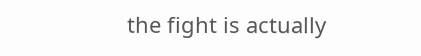the fight is actually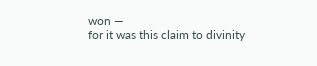won —
for it was this claim to divinity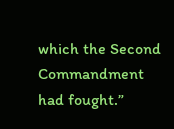which the Second Commandment
had fought.”